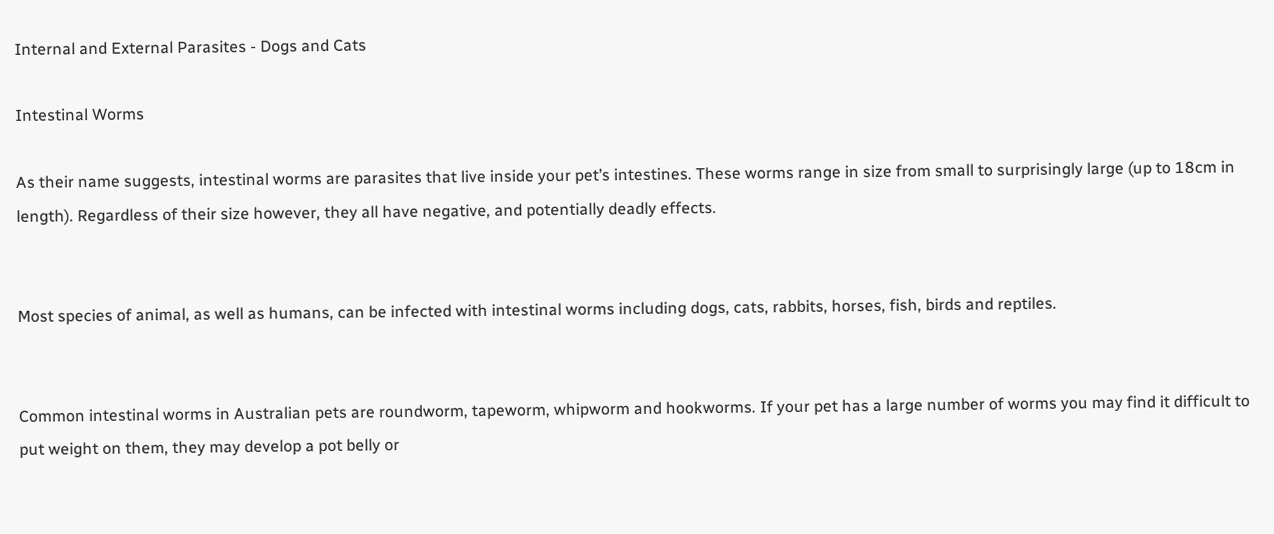Internal and External Parasites - Dogs and Cats

Intestinal Worms

As their name suggests, intestinal worms are parasites that live inside your pet’s intestines. These worms range in size from small to surprisingly large (up to 18cm in length). Regardless of their size however, they all have negative, and potentially deadly effects.


Most species of animal, as well as humans, can be infected with intestinal worms including dogs, cats, rabbits, horses, fish, birds and reptiles.


Common intestinal worms in Australian pets are roundworm, tapeworm, whipworm and hookworms. If your pet has a large number of worms you may find it difficult to put weight on them, they may develop a pot belly or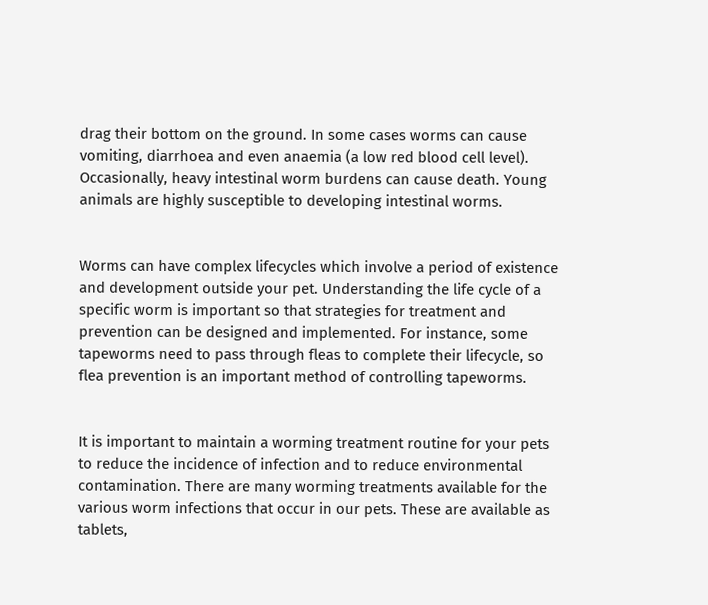drag their bottom on the ground. In some cases worms can cause vomiting, diarrhoea and even anaemia (a low red blood cell level). Occasionally, heavy intestinal worm burdens can cause death. Young animals are highly susceptible to developing intestinal worms.


Worms can have complex lifecycles which involve a period of existence and development outside your pet. Understanding the life cycle of a specific worm is important so that strategies for treatment and prevention can be designed and implemented. For instance, some tapeworms need to pass through fleas to complete their lifecycle, so flea prevention is an important method of controlling tapeworms.


It is important to maintain a worming treatment routine for your pets to reduce the incidence of infection and to reduce environmental contamination. There are many worming treatments available for the various worm infections that occur in our pets. These are available as tablets,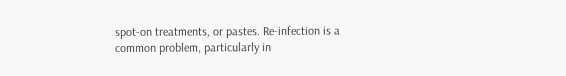spot-on treatments, or pastes. Re-infection is a common problem, particularly in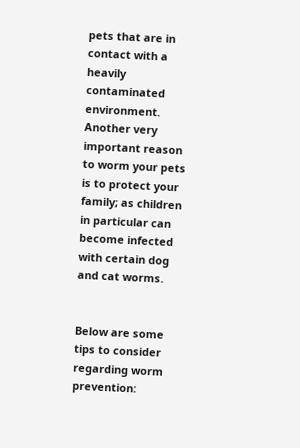pets that are in contact with a heavily contaminated environment. Another very important reason to worm your pets is to protect your family; as children in particular can become infected with certain dog and cat worms.


Below are some tips to consider regarding worm prevention: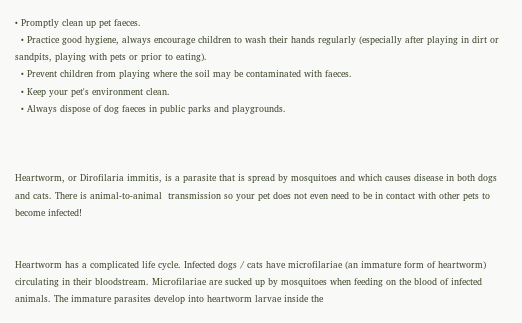• Promptly clean up pet faeces.
  • Practice good hygiene, always encourage children to wash their hands regularly (especially after playing in dirt or sandpits, playing with pets or prior to eating).
  • Prevent children from playing where the soil may be contaminated with faeces.
  • Keep your pet's environment clean.
  • Always dispose of dog faeces in public parks and playgrounds.



Heartworm, or Dirofilaria immitis, is a parasite that is spread by mosquitoes and which causes disease in both dogs and cats. There is animal-to-animal  transmission so your pet does not even need to be in contact with other pets to become infected!


Heartworm has a complicated life cycle. Infected dogs / cats have microfilariae (an immature form of heartworm) circulating in their bloodstream. Microfilariae are sucked up by mosquitoes when feeding on the blood of infected animals. The immature parasites develop into heartworm larvae inside the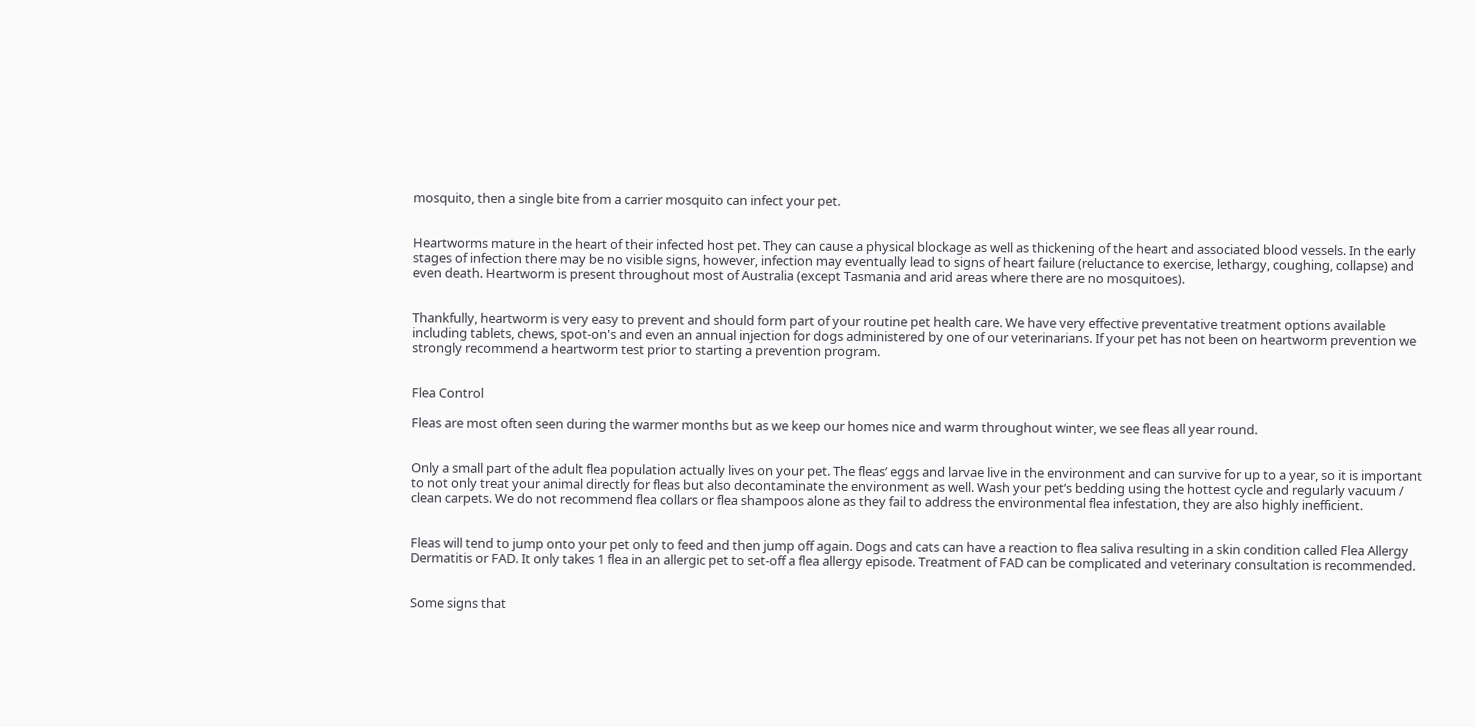mosquito, then a single bite from a carrier mosquito can infect your pet.


Heartworms mature in the heart of their infected host pet. They can cause a physical blockage as well as thickening of the heart and associated blood vessels. In the early stages of infection there may be no visible signs, however, infection may eventually lead to signs of heart failure (reluctance to exercise, lethargy, coughing, collapse) and even death. Heartworm is present throughout most of Australia (except Tasmania and arid areas where there are no mosquitoes).


Thankfully, heartworm is very easy to prevent and should form part of your routine pet health care. We have very effective preventative treatment options available including tablets, chews, spot-on's and even an annual injection for dogs administered by one of our veterinarians. If your pet has not been on heartworm prevention we strongly recommend a heartworm test prior to starting a prevention program.


Flea Control

Fleas are most often seen during the warmer months but as we keep our homes nice and warm throughout winter, we see fleas all year round.


Only a small part of the adult flea population actually lives on your pet. The fleas’ eggs and larvae live in the environment and can survive for up to a year, so it is important to not only treat your animal directly for fleas but also decontaminate the environment as well. Wash your pet’s bedding using the hottest cycle and regularly vacuum / clean carpets. We do not recommend flea collars or flea shampoos alone as they fail to address the environmental flea infestation, they are also highly inefficient.


Fleas will tend to jump onto your pet only to feed and then jump off again. Dogs and cats can have a reaction to flea saliva resulting in a skin condition called Flea Allergy Dermatitis or FAD. It only takes 1 flea in an allergic pet to set-off a flea allergy episode. Treatment of FAD can be complicated and veterinary consultation is recommended.


Some signs that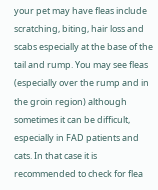your pet may have fleas include scratching, biting, hair loss and scabs especially at the base of the tail and rump. You may see fleas (especially over the rump and in the groin region) although sometimes it can be difficult, especially in FAD patients and cats. In that case it is recommended to check for flea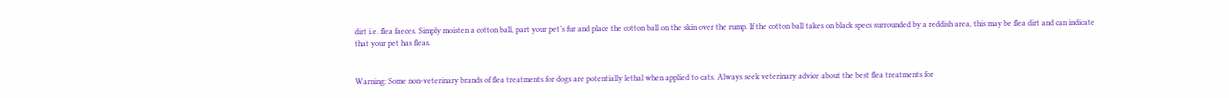dirt i.e. flea faeces. Simply moisten a cotton ball, part your pet’s fur and place the cotton ball on the skin over the rump. If the cotton ball takes on black specs surrounded by a reddish area, this may be flea dirt and can indicate that your pet has fleas.


Warning: Some non-veterinary brands of flea treatments for dogs are potentially lethal when applied to cats. Always seek veterinary advice about the best flea treatments for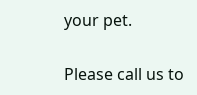your pet.


Please call us to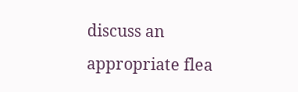discuss an appropriate flea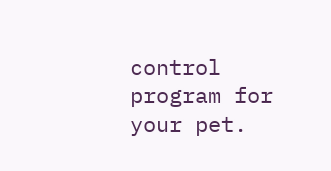control program for your pet.